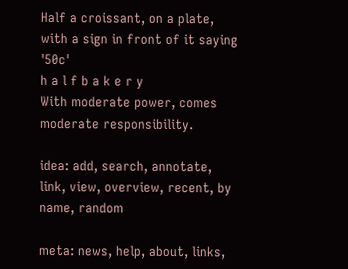Half a croissant, on a plate, with a sign in front of it saying '50c'
h a l f b a k e r y
With moderate power, comes moderate responsibility.

idea: add, search, annotate, link, view, overview, recent, by name, random

meta: news, help, about, links,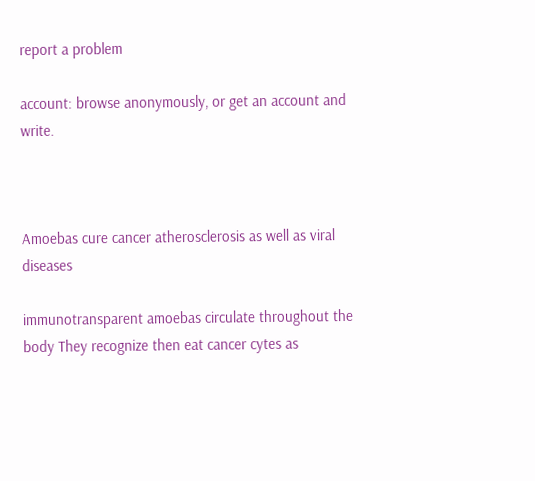report a problem

account: browse anonymously, or get an account and write.



Amoebas cure cancer atherosclerosis as well as viral diseases

immunotransparent amoebas circulate throughout the body They recognize then eat cancer cytes as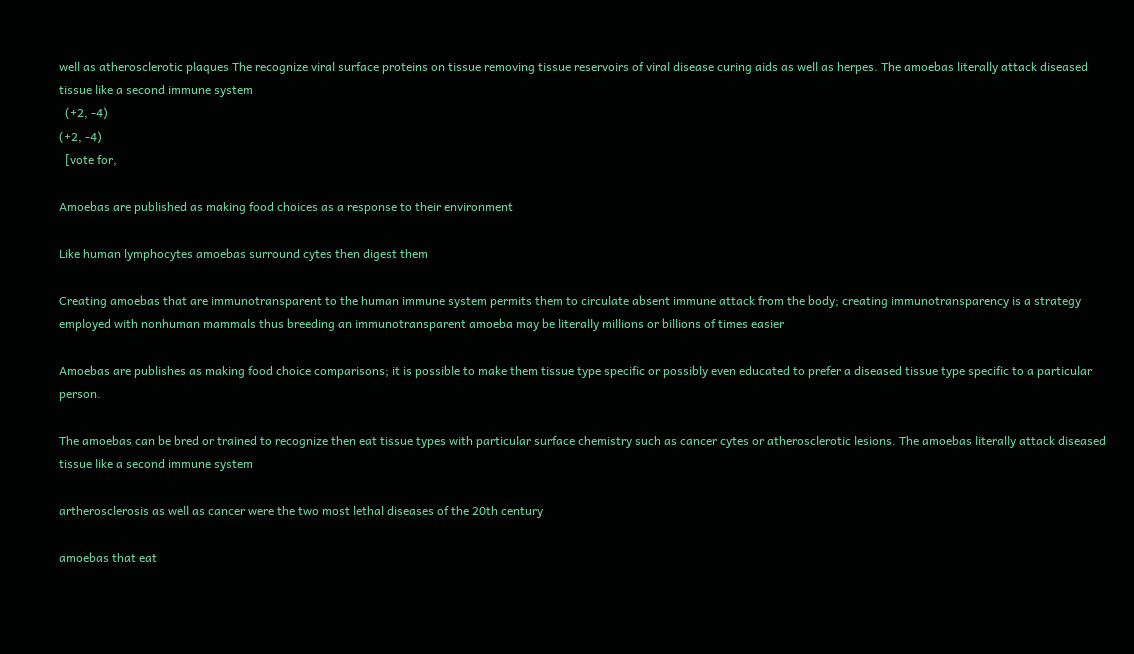well as atherosclerotic plaques The recognize viral surface proteins on tissue removing tissue reservoirs of viral disease curing aids as well as herpes. The amoebas literally attack diseased tissue like a second immune system
  (+2, -4)
(+2, -4)
  [vote for,

Amoebas are published as making food choices as a response to their environment

Like human lymphocytes amoebas surround cytes then digest them

Creating amoebas that are immunotransparent to the human immune system permits them to circulate absent immune attack from the body; creating immunotransparency is a strategy employed with nonhuman mammals thus breeding an immunotransparent amoeba may be literally millions or billions of times easier

Amoebas are publishes as making food choice comparisons; it is possible to make them tissue type specific or possibly even educated to prefer a diseased tissue type specific to a particular person.

The amoebas can be bred or trained to recognize then eat tissue types with particular surface chemistry such as cancer cytes or atherosclerotic lesions. The amoebas literally attack diseased tissue like a second immune system

artherosclerosis as well as cancer were the two most lethal diseases of the 20th century

amoebas that eat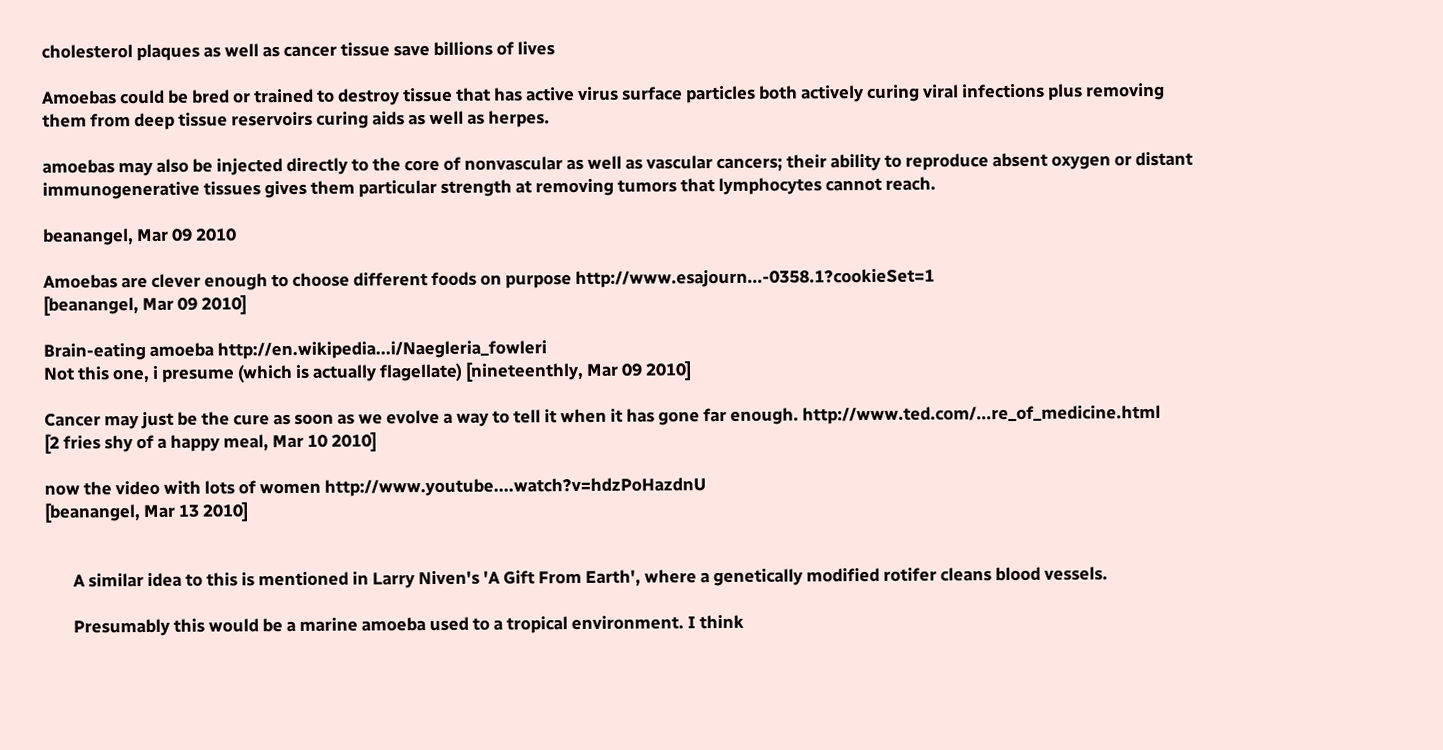cholesterol plaques as well as cancer tissue save billions of lives

Amoebas could be bred or trained to destroy tissue that has active virus surface particles both actively curing viral infections plus removing them from deep tissue reservoirs curing aids as well as herpes.

amoebas may also be injected directly to the core of nonvascular as well as vascular cancers; their ability to reproduce absent oxygen or distant immunogenerative tissues gives them particular strength at removing tumors that lymphocytes cannot reach.

beanangel, Mar 09 2010

Amoebas are clever enough to choose different foods on purpose http://www.esajourn...-0358.1?cookieSet=1
[beanangel, Mar 09 2010]

Brain-eating amoeba http://en.wikipedia...i/Naegleria_fowleri
Not this one, i presume (which is actually flagellate) [nineteenthly, Mar 09 2010]

Cancer may just be the cure as soon as we evolve a way to tell it when it has gone far enough. http://www.ted.com/...re_of_medicine.html
[2 fries shy of a happy meal, Mar 10 2010]

now the video with lots of women http://www.youtube....watch?v=hdzPoHazdnU
[beanangel, Mar 13 2010]


       A similar idea to this is mentioned in Larry Niven's 'A Gift From Earth', where a genetically modified rotifer cleans blood vessels.

       Presumably this would be a marine amoeba used to a tropical environment. I think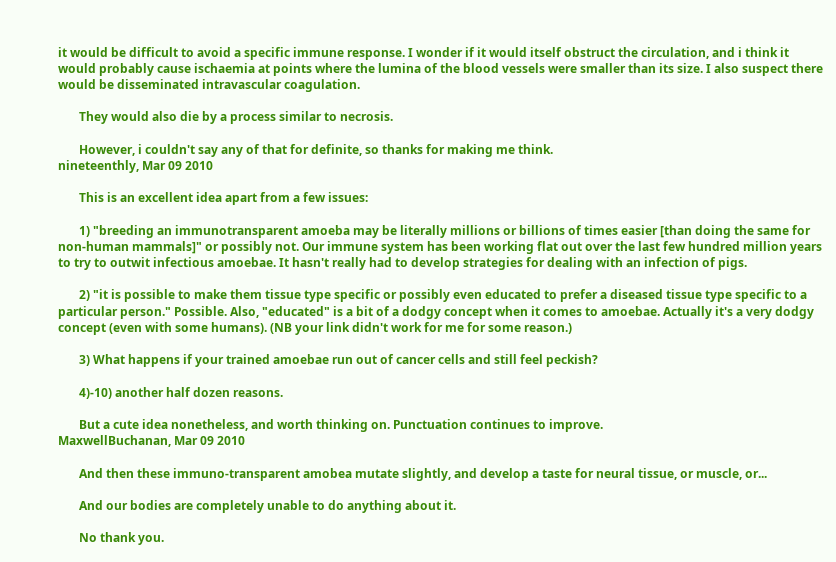it would be difficult to avoid a specific immune response. I wonder if it would itself obstruct the circulation, and i think it would probably cause ischaemia at points where the lumina of the blood vessels were smaller than its size. I also suspect there would be disseminated intravascular coagulation.

       They would also die by a process similar to necrosis.

       However, i couldn't say any of that for definite, so thanks for making me think.
nineteenthly, Mar 09 2010

       This is an excellent idea apart from a few issues:

       1) "breeding an immunotransparent amoeba may be literally millions or billions of times easier [than doing the same for non-human mammals]" or possibly not. Our immune system has been working flat out over the last few hundred million years to try to outwit infectious amoebae. It hasn't really had to develop strategies for dealing with an infection of pigs.

       2) "it is possible to make them tissue type specific or possibly even educated to prefer a diseased tissue type specific to a particular person." Possible. Also, "educated" is a bit of a dodgy concept when it comes to amoebae. Actually it's a very dodgy concept (even with some humans). (NB your link didn't work for me for some reason.)

       3) What happens if your trained amoebae run out of cancer cells and still feel peckish?

       4)-10) another half dozen reasons.

       But a cute idea nonetheless, and worth thinking on. Punctuation continues to improve.
MaxwellBuchanan, Mar 09 2010

       And then these immuno-transparent amobea mutate slightly, and develop a taste for neural tissue, or muscle, or...

       And our bodies are completely unable to do anything about it.

       No thank you.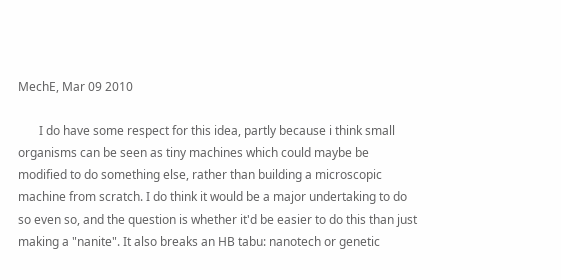MechE, Mar 09 2010

       I do have some respect for this idea, partly because i think small organisms can be seen as tiny machines which could maybe be modified to do something else, rather than building a microscopic machine from scratch. I do think it would be a major undertaking to do so even so, and the question is whether it'd be easier to do this than just making a "nanite". It also breaks an HB tabu: nanotech or genetic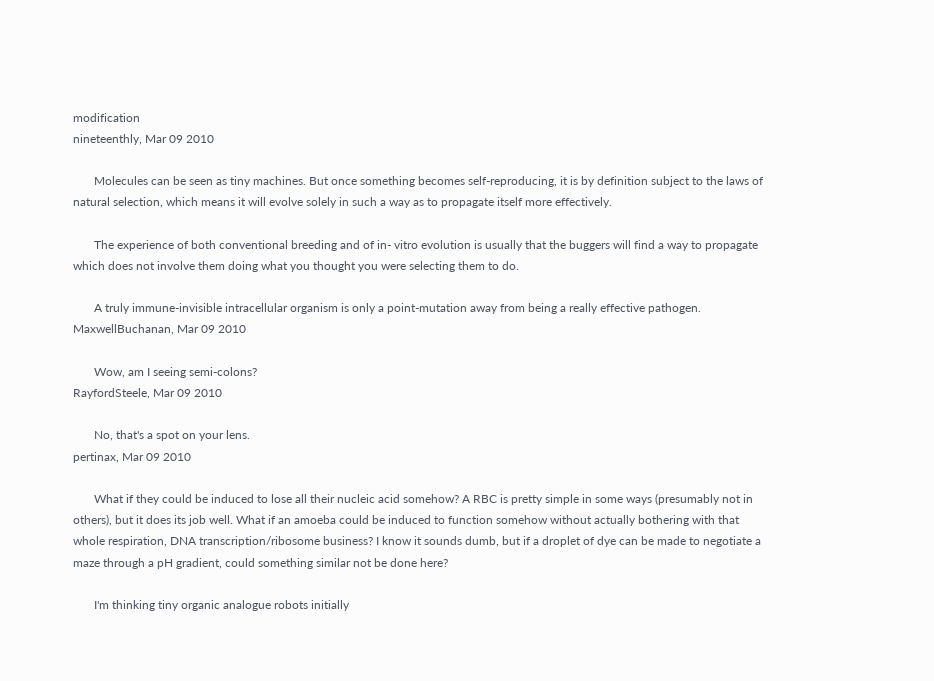modification
nineteenthly, Mar 09 2010

       Molecules can be seen as tiny machines. But once something becomes self-reproducing, it is by definition subject to the laws of natural selection, which means it will evolve solely in such a way as to propagate itself more effectively.

       The experience of both conventional breeding and of in- vitro evolution is usually that the buggers will find a way to propagate which does not involve them doing what you thought you were selecting them to do.

       A truly immune-invisible intracellular organism is only a point-mutation away from being a really effective pathogen.
MaxwellBuchanan, Mar 09 2010

       Wow, am I seeing semi-colons?
RayfordSteele, Mar 09 2010

       No, that's a spot on your lens.
pertinax, Mar 09 2010

       What if they could be induced to lose all their nucleic acid somehow? A RBC is pretty simple in some ways (presumably not in others), but it does its job well. What if an amoeba could be induced to function somehow without actually bothering with that whole respiration, DNA transcription/ribosome business? I know it sounds dumb, but if a droplet of dye can be made to negotiate a maze through a pH gradient, could something similar not be done here?

       I'm thinking tiny organic analogue robots initially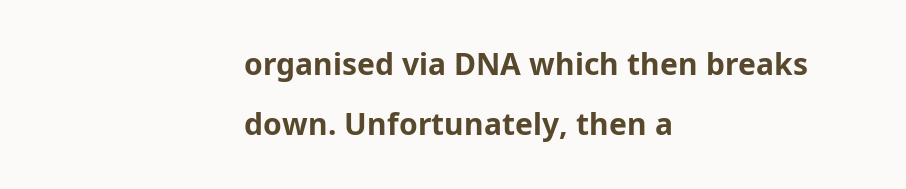organised via DNA which then breaks down. Unfortunately, then a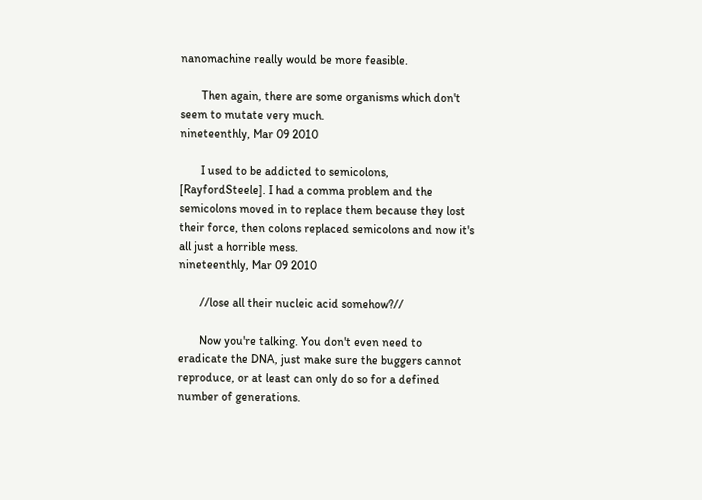nanomachine really would be more feasible.

       Then again, there are some organisms which don't seem to mutate very much.
nineteenthly, Mar 09 2010

       I used to be addicted to semicolons, [RayfordSteele]. I had a comma problem and the semicolons moved in to replace them because they lost their force, then colons replaced semicolons and now it's all just a horrible mess.
nineteenthly, Mar 09 2010

       //lose all their nucleic acid somehow?//

       Now you're talking. You don't even need to eradicate the DNA, just make sure the buggers cannot reproduce, or at least can only do so for a defined number of generations.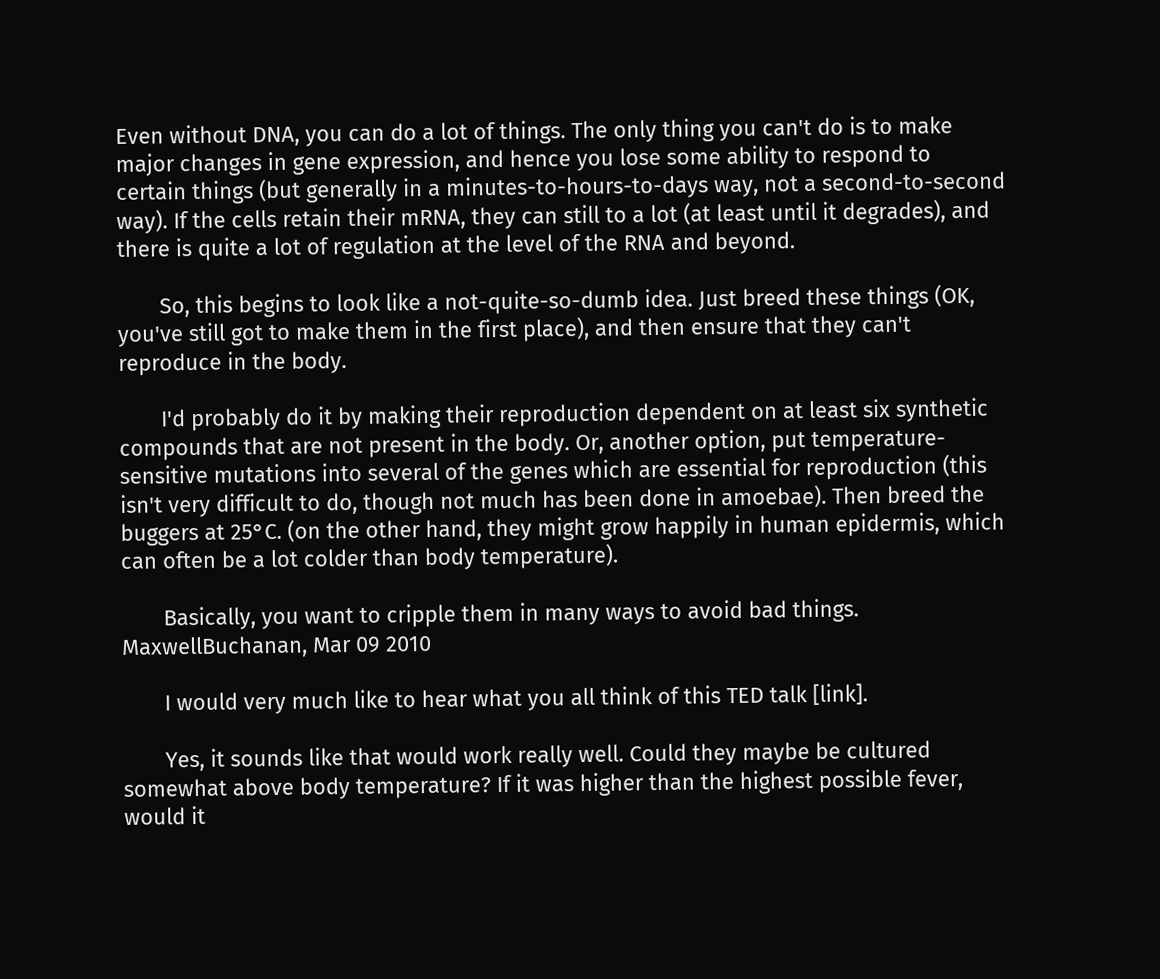Even without DNA, you can do a lot of things. The only thing you can't do is to make major changes in gene expression, and hence you lose some ability to respond to certain things (but generally in a minutes-to-hours-to-days way, not a second-to-second way). If the cells retain their mRNA, they can still to a lot (at least until it degrades), and there is quite a lot of regulation at the level of the RNA and beyond.

       So, this begins to look like a not-quite-so-dumb idea. Just breed these things (OK, you've still got to make them in the first place), and then ensure that they can't reproduce in the body.

       I'd probably do it by making their reproduction dependent on at least six synthetic compounds that are not present in the body. Or, another option, put temperature- sensitive mutations into several of the genes which are essential for reproduction (this isn't very difficult to do, though not much has been done in amoebae). Then breed the buggers at 25°C. (on the other hand, they might grow happily in human epidermis, which can often be a lot colder than body temperature).

       Basically, you want to cripple them in many ways to avoid bad things.
MaxwellBuchanan, Mar 09 2010

       I would very much like to hear what you all think of this TED talk [link].

       Yes, it sounds like that would work really well. Could they maybe be cultured somewhat above body temperature? If it was higher than the highest possible fever, would it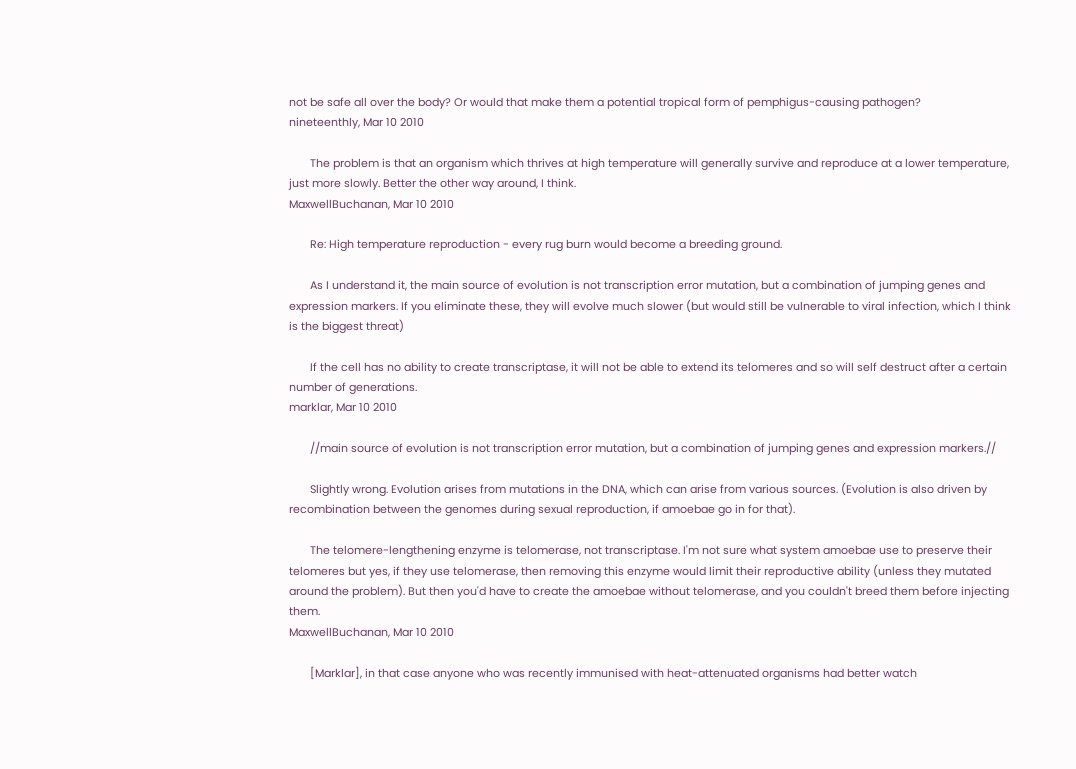not be safe all over the body? Or would that make them a potential tropical form of pemphigus-causing pathogen?
nineteenthly, Mar 10 2010

       The problem is that an organism which thrives at high temperature will generally survive and reproduce at a lower temperature, just more slowly. Better the other way around, I think.
MaxwellBuchanan, Mar 10 2010

       Re: High temperature reproduction - every rug burn would become a breeding ground.

       As I understand it, the main source of evolution is not transcription error mutation, but a combination of jumping genes and expression markers. If you eliminate these, they will evolve much slower (but would still be vulnerable to viral infection, which I think is the biggest threat)

       If the cell has no ability to create transcriptase, it will not be able to extend its telomeres and so will self destruct after a certain number of generations.
marklar, Mar 10 2010

       //main source of evolution is not transcription error mutation, but a combination of jumping genes and expression markers.//

       Slightly wrong. Evolution arises from mutations in the DNA, which can arise from various sources. (Evolution is also driven by recombination between the genomes during sexual reproduction, if amoebae go in for that).

       The telomere-lengthening enzyme is telomerase, not transcriptase. I'm not sure what system amoebae use to preserve their telomeres but yes, if they use telomerase, then removing this enzyme would limit their reproductive ability (unless they mutated around the problem). But then you'd have to create the amoebae without telomerase, and you couldn't breed them before injecting them.
MaxwellBuchanan, Mar 10 2010

       [Marklar], in that case anyone who was recently immunised with heat-attenuated organisms had better watch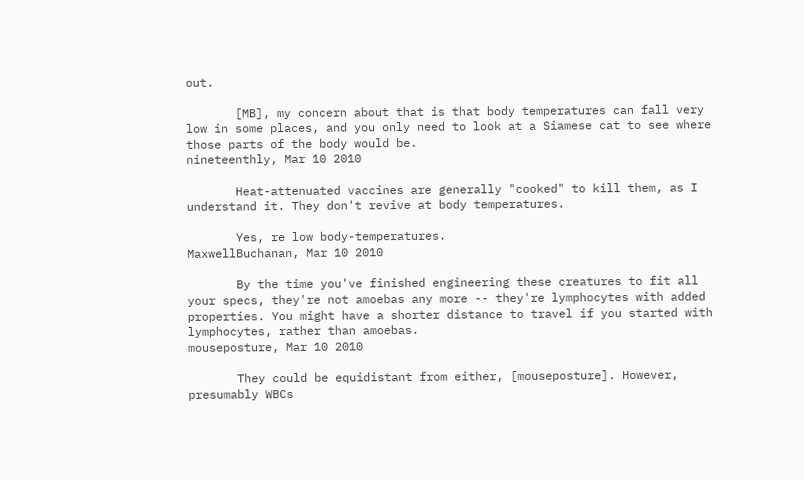out.

       [MB], my concern about that is that body temperatures can fall very low in some places, and you only need to look at a Siamese cat to see where those parts of the body would be.
nineteenthly, Mar 10 2010

       Heat-attenuated vaccines are generally "cooked" to kill them, as I understand it. They don't revive at body temperatures.

       Yes, re low body-temperatures.
MaxwellBuchanan, Mar 10 2010

       By the time you've finished engineering these creatures to fit all your specs, they're not amoebas any more -- they're lymphocytes with added properties. You might have a shorter distance to travel if you started with lymphocytes, rather than amoebas.
mouseposture, Mar 10 2010

       They could be equidistant from either, [mouseposture]. However, presumably WBCs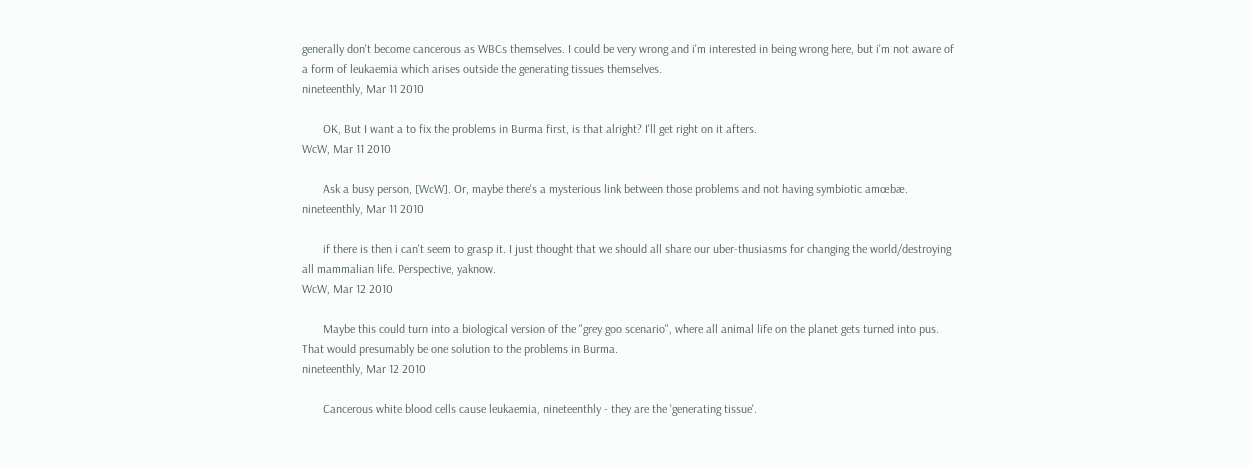generally don't become cancerous as WBCs themselves. I could be very wrong and i'm interested in being wrong here, but i'm not aware of a form of leukaemia which arises outside the generating tissues themselves.
nineteenthly, Mar 11 2010

       OK, But I want a to fix the problems in Burma first, is that alright? I'll get right on it afters.
WcW, Mar 11 2010

       Ask a busy person, [WcW]. Or, maybe there's a mysterious link between those problems and not having symbiotic amœbæ.
nineteenthly, Mar 11 2010

       if there is then i can't seem to grasp it. I just thought that we should all share our uber-thusiasms for changing the world/destroying all mammalian life. Perspective, yaknow.
WcW, Mar 12 2010

       Maybe this could turn into a biological version of the "grey goo scenario", where all animal life on the planet gets turned into pus. That would presumably be one solution to the problems in Burma.
nineteenthly, Mar 12 2010

       Cancerous white blood cells cause leukaemia, nineteenthly - they are the 'generating tissue'.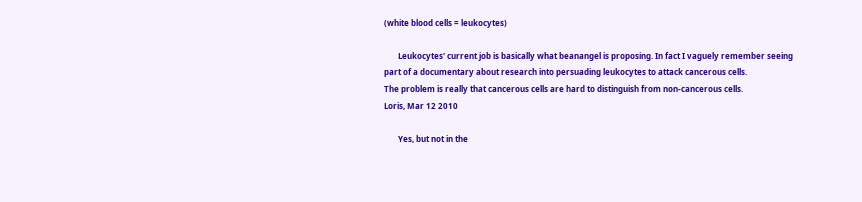(white blood cells = leukocytes)

       Leukocytes' current job is basically what beanangel is proposing. In fact I vaguely remember seeing part of a documentary about research into persuading leukocytes to attack cancerous cells.
The problem is really that cancerous cells are hard to distinguish from non-cancerous cells.
Loris, Mar 12 2010

       Yes, but not in the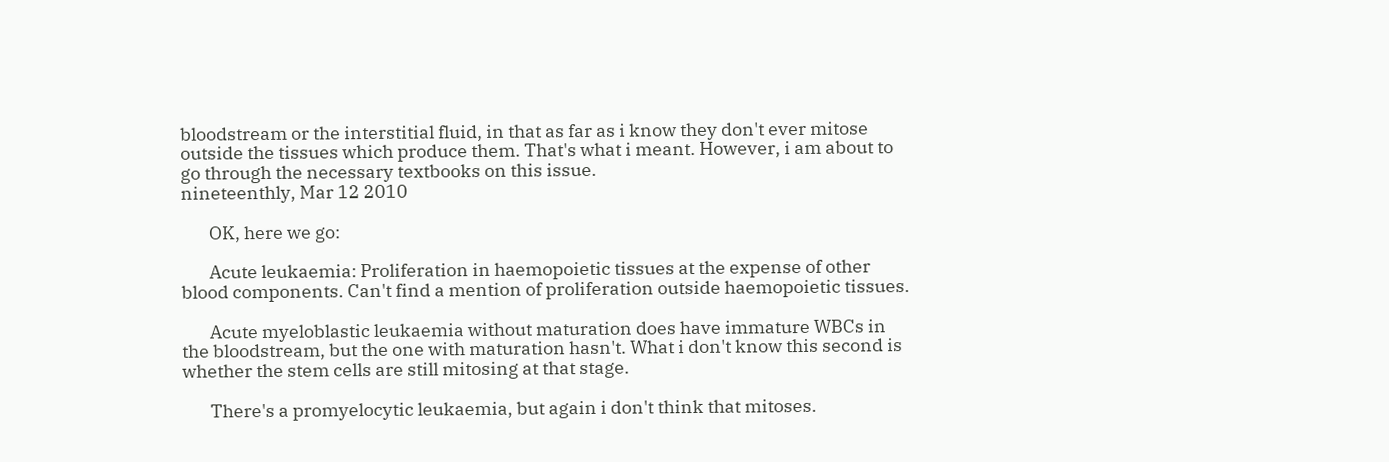bloodstream or the interstitial fluid, in that as far as i know they don't ever mitose outside the tissues which produce them. That's what i meant. However, i am about to go through the necessary textbooks on this issue.
nineteenthly, Mar 12 2010

       OK, here we go:

       Acute leukaemia: Proliferation in haemopoietic tissues at the expense of other blood components. Can't find a mention of proliferation outside haemopoietic tissues.

       Acute myeloblastic leukaemia without maturation does have immature WBCs in the bloodstream, but the one with maturation hasn't. What i don't know this second is whether the stem cells are still mitosing at that stage.

       There's a promyelocytic leukaemia, but again i don't think that mitoses.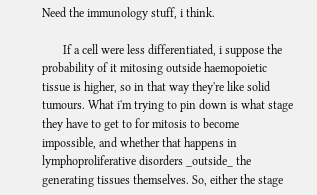Need the immunology stuff, i think.

       If a cell were less differentiated, i suppose the probability of it mitosing outside haemopoietic tissue is higher, so in that way they're like solid tumours. What i'm trying to pin down is what stage they have to get to for mitosis to become impossible, and whether that happens in lymphoproliferative disorders _outside_ the generating tissues themselves. So, either the stage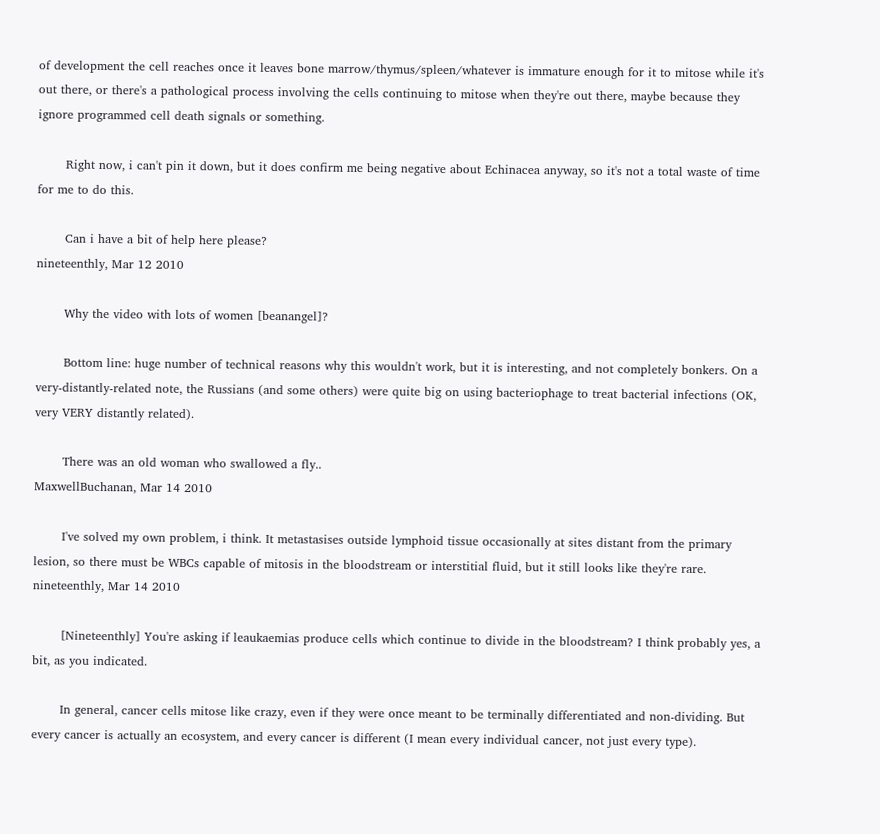of development the cell reaches once it leaves bone marrow/thymus/spleen/whatever is immature enough for it to mitose while it's out there, or there's a pathological process involving the cells continuing to mitose when they're out there, maybe because they ignore programmed cell death signals or something.

       Right now, i can't pin it down, but it does confirm me being negative about Echinacea anyway, so it's not a total waste of time for me to do this.

       Can i have a bit of help here please?
nineteenthly, Mar 12 2010

       Why the video with lots of women [beanangel]?

       Bottom line: huge number of technical reasons why this wouldn't work, but it is interesting, and not completely bonkers. On a very-distantly-related note, the Russians (and some others) were quite big on using bacteriophage to treat bacterial infections (OK, very VERY distantly related).

       There was an old woman who swallowed a fly..
MaxwellBuchanan, Mar 14 2010

       I've solved my own problem, i think. It metastasises outside lymphoid tissue occasionally at sites distant from the primary lesion, so there must be WBCs capable of mitosis in the bloodstream or interstitial fluid, but it still looks like they're rare.
nineteenthly, Mar 14 2010

       [Nineteenthly] You're asking if leaukaemias produce cells which continue to divide in the bloodstream? I think probably yes, a bit, as you indicated.

       In general, cancer cells mitose like crazy, even if they were once meant to be terminally differentiated and non-dividing. But every cancer is actually an ecosystem, and every cancer is different (I mean every individual cancer, not just every type).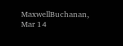MaxwellBuchanan, Mar 14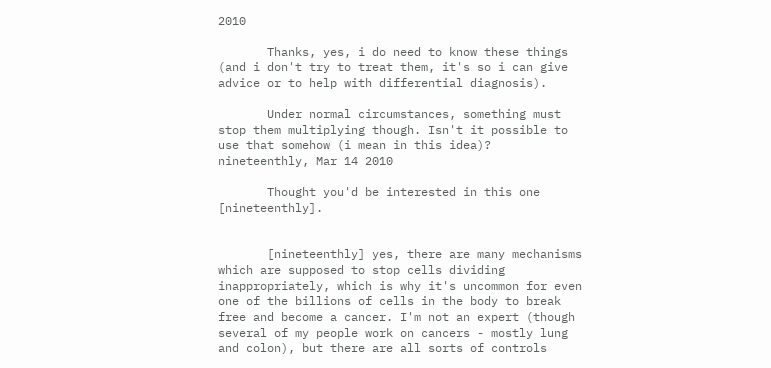2010

       Thanks, yes, i do need to know these things (and i don't try to treat them, it's so i can give advice or to help with differential diagnosis).

       Under normal circumstances, something must stop them multiplying though. Isn't it possible to use that somehow (i mean in this idea)?
nineteenthly, Mar 14 2010

       Thought you'd be interested in this one [nineteenthly].


       [nineteenthly] yes, there are many mechanisms which are supposed to stop cells dividing inappropriately, which is why it's uncommon for even one of the billions of cells in the body to break free and become a cancer. I'm not an expert (though several of my people work on cancers - mostly lung and colon), but there are all sorts of controls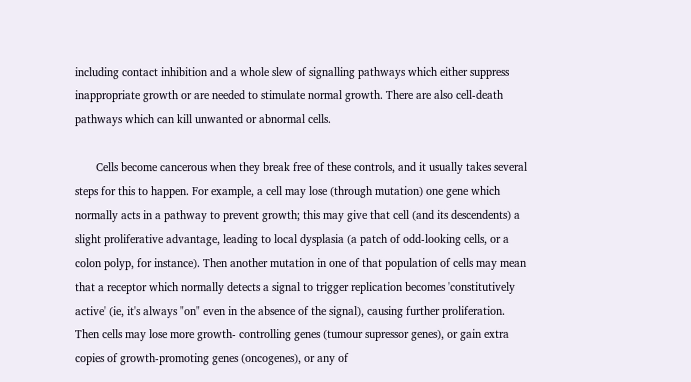including contact inhibition and a whole slew of signalling pathways which either suppress inappropriate growth or are needed to stimulate normal growth. There are also cell-death pathways which can kill unwanted or abnormal cells.

       Cells become cancerous when they break free of these controls, and it usually takes several steps for this to happen. For example, a cell may lose (through mutation) one gene which normally acts in a pathway to prevent growth; this may give that cell (and its descendents) a slight proliferative advantage, leading to local dysplasia (a patch of odd-looking cells, or a colon polyp, for instance). Then another mutation in one of that population of cells may mean that a receptor which normally detects a signal to trigger replication becomes 'constitutively active' (ie, it's always "on" even in the absence of the signal), causing further proliferation. Then cells may lose more growth- controlling genes (tumour supressor genes), or gain extra copies of growth-promoting genes (oncogenes), or any of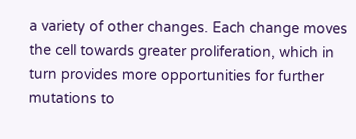a variety of other changes. Each change moves the cell towards greater proliferation, which in turn provides more opportunities for further mutations to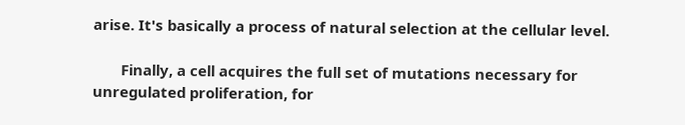arise. It's basically a process of natural selection at the cellular level.

       Finally, a cell acquires the full set of mutations necessary for unregulated proliferation, for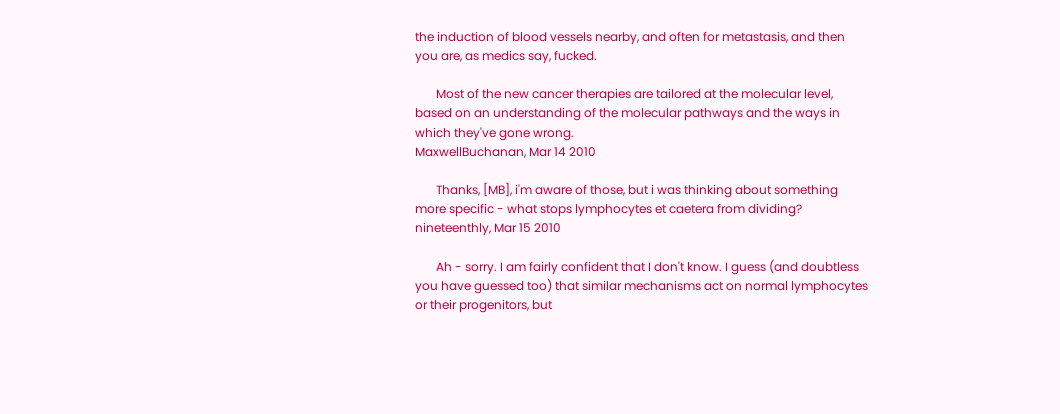the induction of blood vessels nearby, and often for metastasis, and then you are, as medics say, fucked.

       Most of the new cancer therapies are tailored at the molecular level, based on an understanding of the molecular pathways and the ways in which they've gone wrong.
MaxwellBuchanan, Mar 14 2010

       Thanks, [MB], i'm aware of those, but i was thinking about something more specific - what stops lymphocytes et caetera from dividing?
nineteenthly, Mar 15 2010

       Ah - sorry. I am fairly confident that I don't know. I guess (and doubtless you have guessed too) that similar mechanisms act on normal lymphocytes or their progenitors, but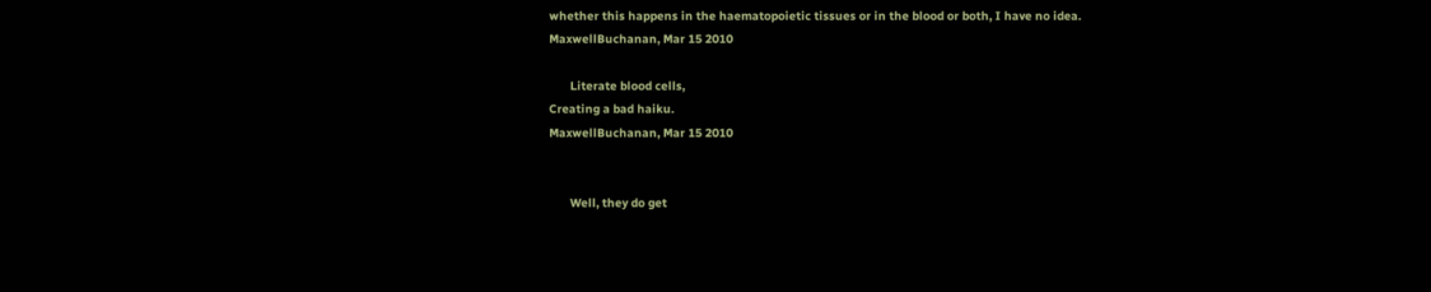whether this happens in the haematopoietic tissues or in the blood or both, I have no idea.
MaxwellBuchanan, Mar 15 2010

       Literate blood cells,
Creating a bad haiku.
MaxwellBuchanan, Mar 15 2010


       Well, they do get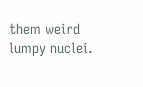them weird lumpy nuclei.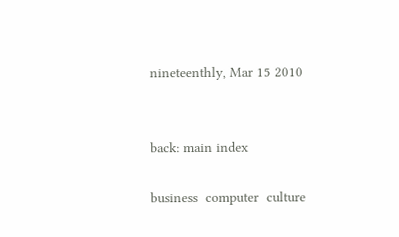nineteenthly, Mar 15 2010


back: main index

business  computer  culture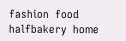fashion  food  halfbakery  home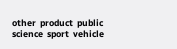other  product  public  science  sport  vehicle